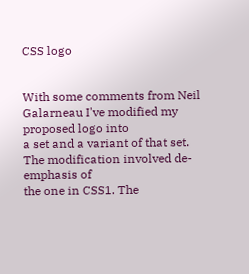CSS logo


With some comments from Neil Galarneau I've modified my proposed logo into
a set and a variant of that set. The modification involved de-emphasis of
the one in CSS1. The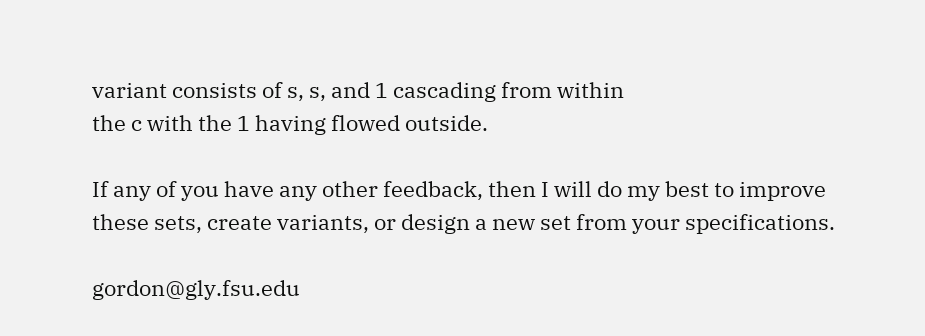variant consists of s, s, and 1 cascading from within
the c with the 1 having flowed outside.

If any of you have any other feedback, then I will do my best to improve
these sets, create variants, or design a new set from your specifications.

gordon@gly.fsu.edu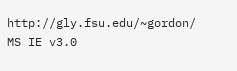http://gly.fsu.edu/~gordon/   MS IE v3.0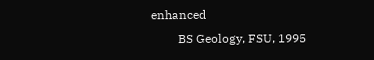enhanced
         BS Geology, FSU, 1995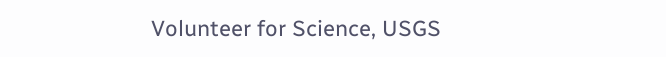Volunteer for Science, USGS